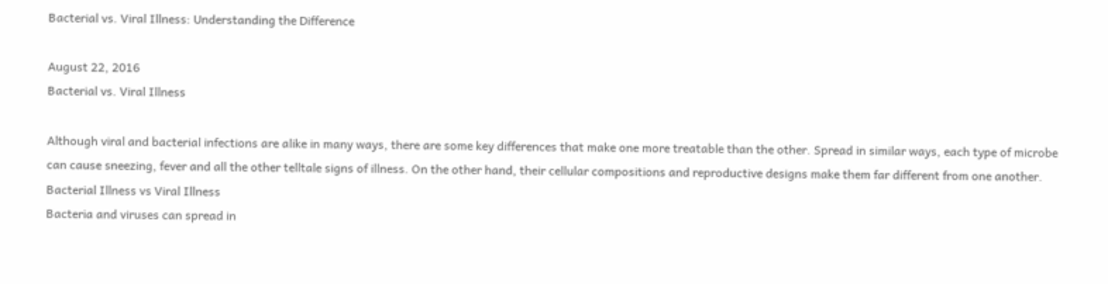Bacterial vs. Viral Illness: Understanding the Difference

August 22, 2016
Bacterial vs. Viral Illness

Although viral and bacterial infections are alike in many ways, there are some key differences that make one more treatable than the other. Spread in similar ways, each type of microbe can cause sneezing, fever and all the other telltale signs of illness. On the other hand, their cellular compositions and reproductive designs make them far different from one another.
Bacterial Illness vs Viral Illness
Bacteria and viruses can spread in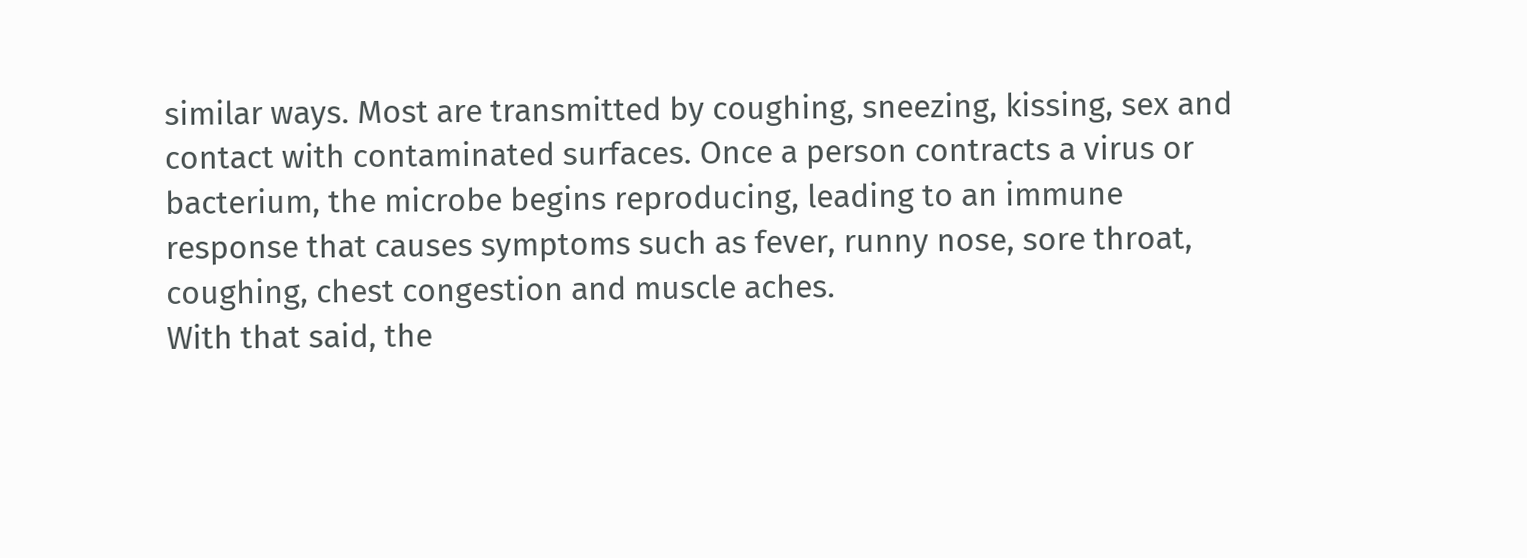similar ways. Most are transmitted by coughing, sneezing, kissing, sex and contact with contaminated surfaces. Once a person contracts a virus or bacterium, the microbe begins reproducing, leading to an immune response that causes symptoms such as fever, runny nose, sore throat, coughing, chest congestion and muscle aches.
With that said, the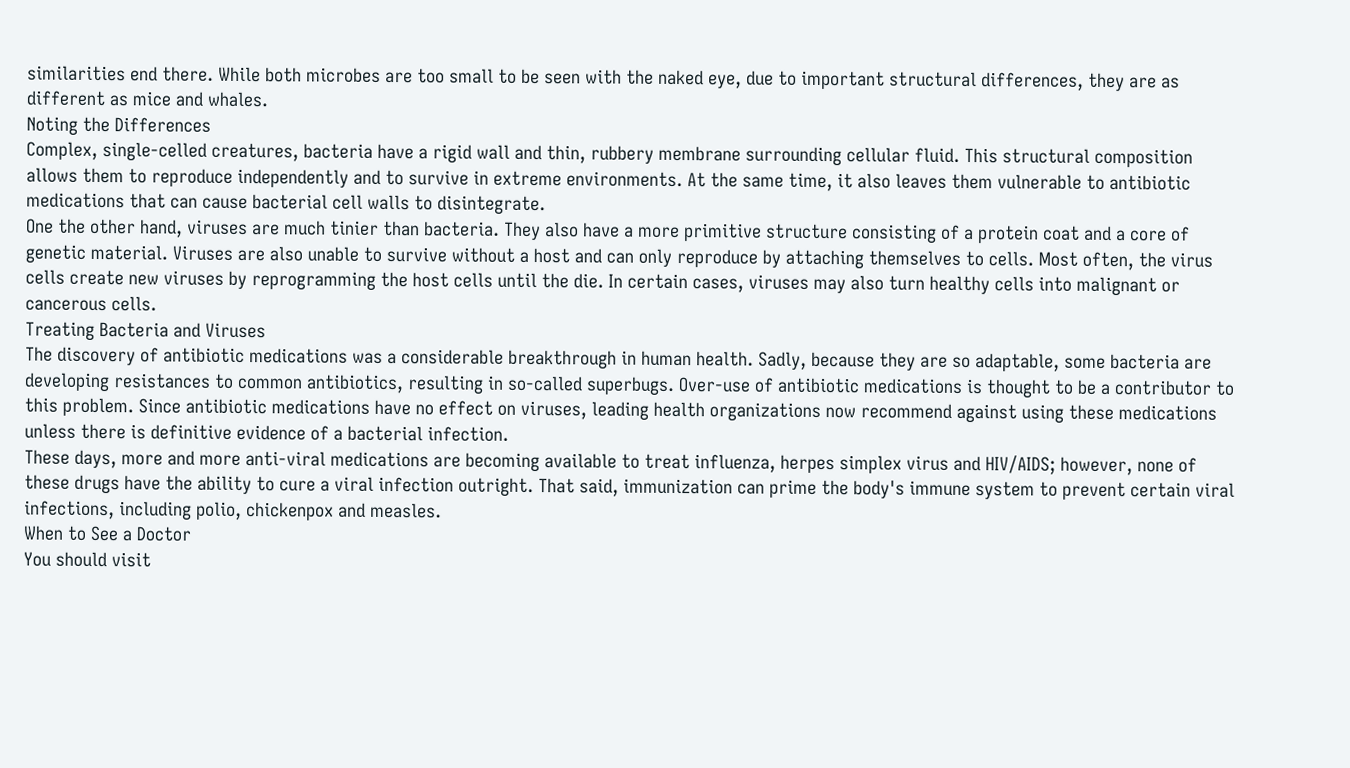similarities end there. While both microbes are too small to be seen with the naked eye, due to important structural differences, they are as different as mice and whales.
Noting the Differences
Complex, single-celled creatures, bacteria have a rigid wall and thin, rubbery membrane surrounding cellular fluid. This structural composition allows them to reproduce independently and to survive in extreme environments. At the same time, it also leaves them vulnerable to antibiotic medications that can cause bacterial cell walls to disintegrate.
One the other hand, viruses are much tinier than bacteria. They also have a more primitive structure consisting of a protein coat and a core of genetic material. Viruses are also unable to survive without a host and can only reproduce by attaching themselves to cells. Most often, the virus cells create new viruses by reprogramming the host cells until the die. In certain cases, viruses may also turn healthy cells into malignant or cancerous cells.
Treating Bacteria and Viruses
The discovery of antibiotic medications was a considerable breakthrough in human health. Sadly, because they are so adaptable, some bacteria are developing resistances to common antibiotics, resulting in so-called superbugs. Over-use of antibiotic medications is thought to be a contributor to this problem. Since antibiotic medications have no effect on viruses, leading health organizations now recommend against using these medications unless there is definitive evidence of a bacterial infection.
These days, more and more anti-viral medications are becoming available to treat influenza, herpes simplex virus and HIV/AIDS; however, none of these drugs have the ability to cure a viral infection outright. That said, immunization can prime the body's immune system to prevent certain viral infections, including polio, chickenpox and measles.
When to See a Doctor
You should visit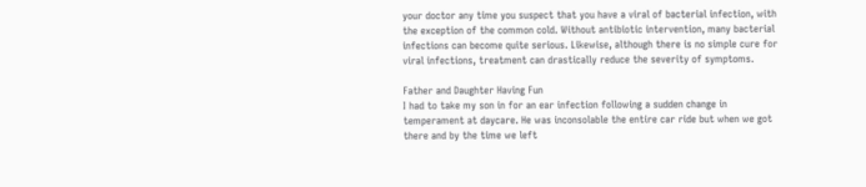your doctor any time you suspect that you have a viral of bacterial infection, with the exception of the common cold. Without antibiotic intervention, many bacterial infections can become quite serious. Likewise, although there is no simple cure for viral infections, treatment can drastically reduce the severity of symptoms.

Father and Daughter Having Fun
I had to take my son in for an ear infection following a sudden change in temperament at daycare. He was inconsolable the entire car ride but when we got there and by the time we left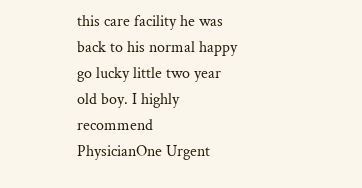this care facility he was back to his normal happy go lucky little two year old boy. I highly recommend PhysicianOne Urgent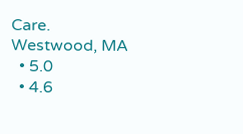Care.
Westwood, MA
  • 5.0
  • 4.6